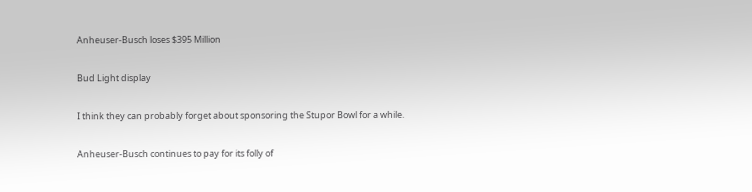Anheuser-Busch loses $395 Million

Bud Light display

I think they can probably forget about sponsoring the Stupor Bowl for a while.

Anheuser-Busch continues to pay for its folly of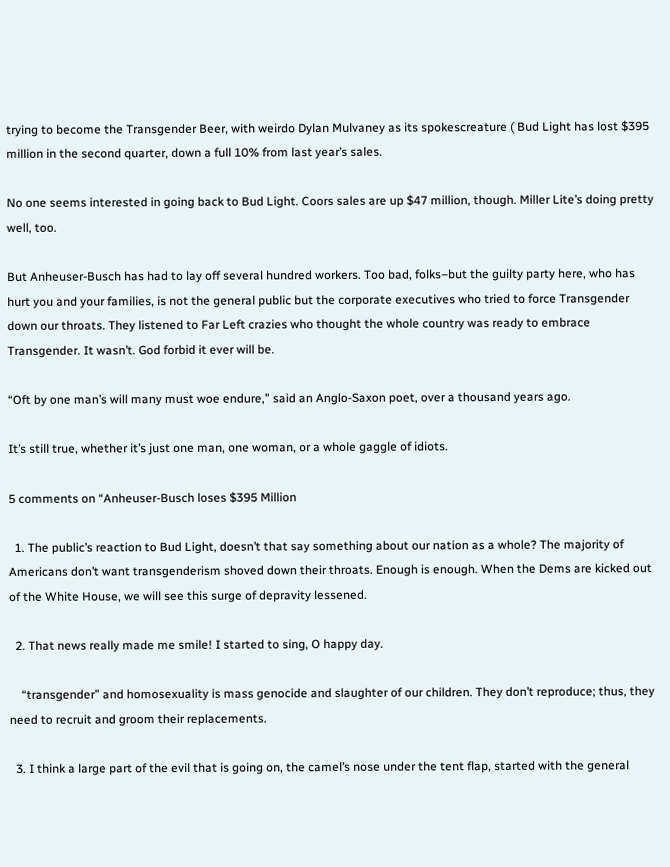trying to become the Transgender Beer, with weirdo Dylan Mulvaney as its spokescreature ( Bud Light has lost $395 million in the second quarter, down a full 10% from last year’s sales.

No one seems interested in going back to Bud Light. Coors sales are up $47 million, though. Miller Lite’s doing pretty well, too.

But Anheuser-Busch has had to lay off several hundred workers. Too bad, folks–but the guilty party here, who has hurt you and your families, is not the general public but the corporate executives who tried to force Transgender down our throats. They listened to Far Left crazies who thought the whole country was ready to embrace Transgender. It wasn’t. God forbid it ever will be.

“Oft by one man’s will many must woe endure,” said an Anglo-Saxon poet, over a thousand years ago.

It’s still true, whether it’s just one man, one woman, or a whole gaggle of idiots.

5 comments on “Anheuser-Busch loses $395 Million

  1. The public’s reaction to Bud Light, doesn’t that say something about our nation as a whole? The majority of Americans don’t want transgenderism shoved down their throats. Enough is enough. When the Dems are kicked out of the White House, we will see this surge of depravity lessened.

  2. That news really made me smile! I started to sing, O happy day.

    “transgender” and homosexuality is mass genocide and slaughter of our children. They don’t reproduce; thus, they need to recruit and groom their replacements.

  3. I think a large part of the evil that is going on, the camel’s nose under the tent flap, started with the general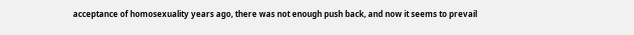acceptance of homosexuality years ago, there was not enough push back, and now it seems to prevail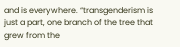and is everywhere. “transgenderism is just a part, one branch of the tree that grew from the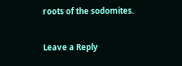roots of the sodomites.

Leave a Reply